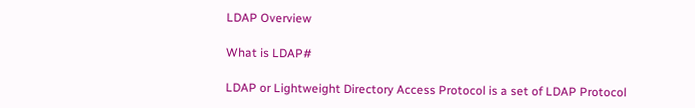LDAP Overview

What is LDAP#

LDAP or Lightweight Directory Access Protocol is a set of LDAP Protocol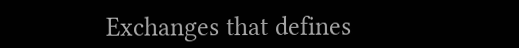Exchanges that defines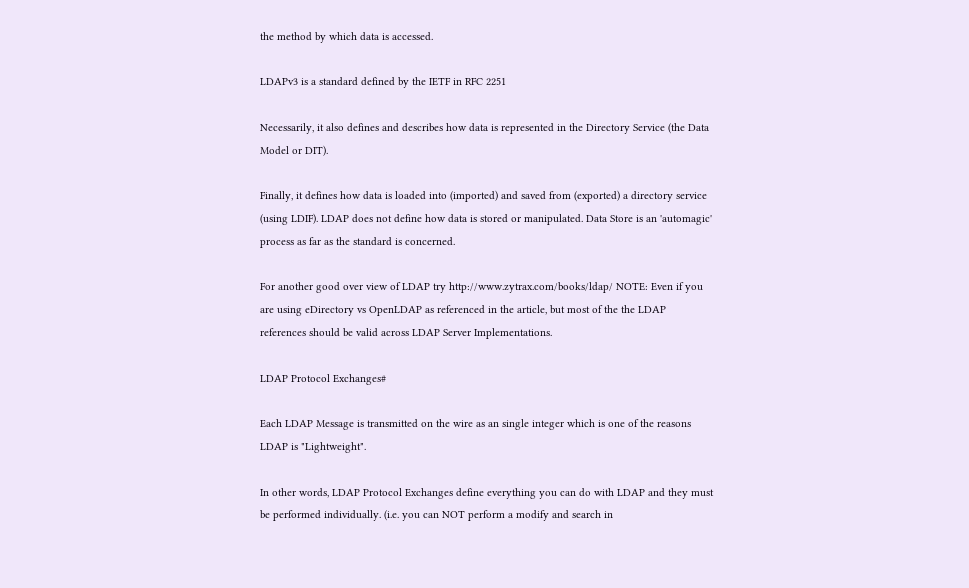the method by which data is accessed.

LDAPv3 is a standard defined by the IETF in RFC 2251

Necessarily, it also defines and describes how data is represented in the Directory Service (the Data Model or DIT).

Finally, it defines how data is loaded into (imported) and saved from (exported) a directory service (using LDIF). LDAP does not define how data is stored or manipulated. Data Store is an 'automagic' process as far as the standard is concerned.

For another good over view of LDAP try http://www.zytrax.com/books/ldap/ NOTE: Even if you are using eDirectory vs OpenLDAP as referenced in the article, but most of the the LDAP references should be valid across LDAP Server Implementations.

LDAP Protocol Exchanges#

Each LDAP Message is transmitted on the wire as an single integer which is one of the reasons LDAP is "Lightweight".

In other words, LDAP Protocol Exchanges define everything you can do with LDAP and they must be performed individually. (i.e. you can NOT perform a modify and search in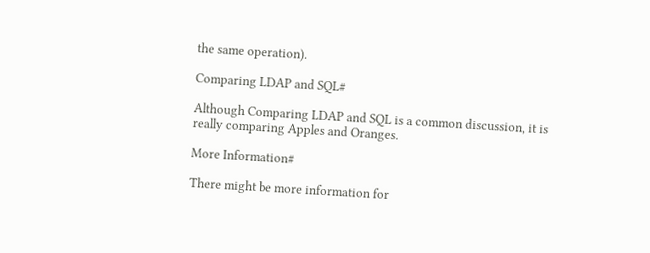the same operation).

Comparing LDAP and SQL#

Although Comparing LDAP and SQL is a common discussion, it is really comparing Apples and Oranges.

More Information#

There might be more information for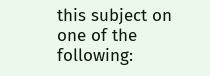this subject on one of the following: